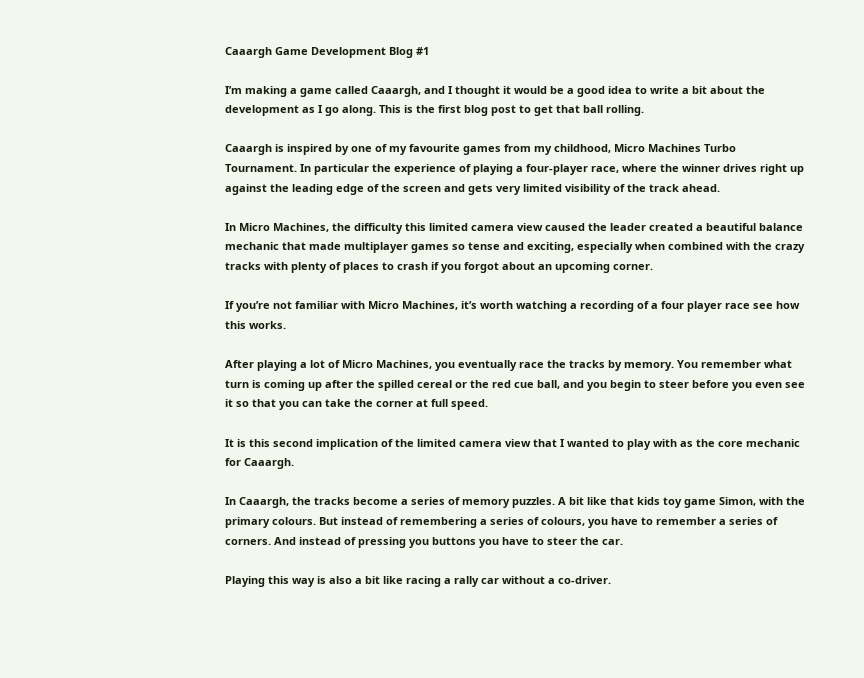Caaargh Game Development Blog #1

I’m making a game called Caaargh, and I thought it would be a good idea to write a bit about the development as I go along. This is the first blog post to get that ball rolling.

Caaargh is inspired by one of my favourite games from my childhood, Micro Machines Turbo Tournament. In particular the experience of playing a four-player race, where the winner drives right up against the leading edge of the screen and gets very limited visibility of the track ahead.

In Micro Machines, the difficulty this limited camera view caused the leader created a beautiful balance mechanic that made multiplayer games so tense and exciting, especially when combined with the crazy tracks with plenty of places to crash if you forgot about an upcoming corner.

If you’re not familiar with Micro Machines, it’s worth watching a recording of a four player race see how this works.

After playing a lot of Micro Machines, you eventually race the tracks by memory. You remember what turn is coming up after the spilled cereal or the red cue ball, and you begin to steer before you even see it so that you can take the corner at full speed.

It is this second implication of the limited camera view that I wanted to play with as the core mechanic for Caaargh.

In Caaargh, the tracks become a series of memory puzzles. A bit like that kids toy game Simon, with the primary colours. But instead of remembering a series of colours, you have to remember a series of corners. And instead of pressing you buttons you have to steer the car.

Playing this way is also a bit like racing a rally car without a co-driver.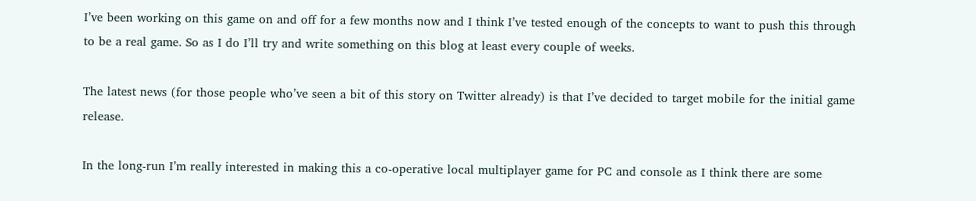I’ve been working on this game on and off for a few months now and I think I’ve tested enough of the concepts to want to push this through to be a real game. So as I do I’ll try and write something on this blog at least every couple of weeks.

The latest news (for those people who’ve seen a bit of this story on Twitter already) is that I’ve decided to target mobile for the initial game release.

In the long-run I’m really interested in making this a co-operative local multiplayer game for PC and console as I think there are some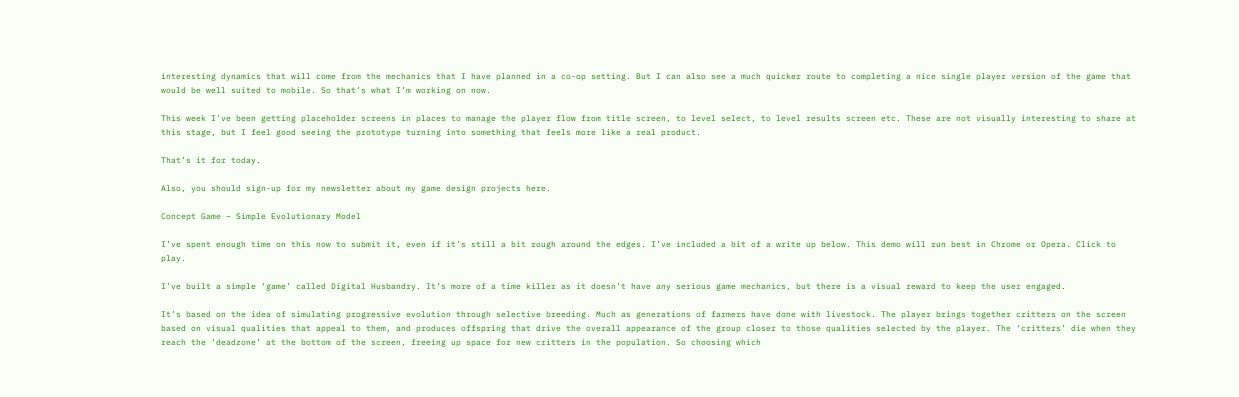interesting dynamics that will come from the mechanics that I have planned in a co-op setting. But I can also see a much quicker route to completing a nice single player version of the game that would be well suited to mobile. So that’s what I’m working on now.

This week I’ve been getting placeholder screens in places to manage the player flow from title screen, to level select, to level results screen etc. These are not visually interesting to share at this stage, but I feel good seeing the prototype turning into something that feels more like a real product.

That’s it for today.

Also, you should sign-up for my newsletter about my game design projects here.

Concept Game – Simple Evolutionary Model

I’ve spent enough time on this now to submit it, even if it’s still a bit rough around the edges. I’ve included a bit of a write up below. This demo will run best in Chrome or Opera. Click to play.

I’ve built a simple ‘game’ called Digital Husbandry. It’s more of a time killer as it doesn’t have any serious game mechanics, but there is a visual reward to keep the user engaged.

It’s based on the idea of simulating progressive evolution through selective breeding. Much as generations of farmers have done with livestock. The player brings together critters on the screen based on visual qualities that appeal to them, and produces offspring that drive the overall appearance of the group closer to those qualities selected by the player. The ‘critters’ die when they reach the ‘deadzone’ at the bottom of the screen, freeing up space for new critters in the population. So choosing which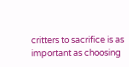critters to sacrifice is as important as choosing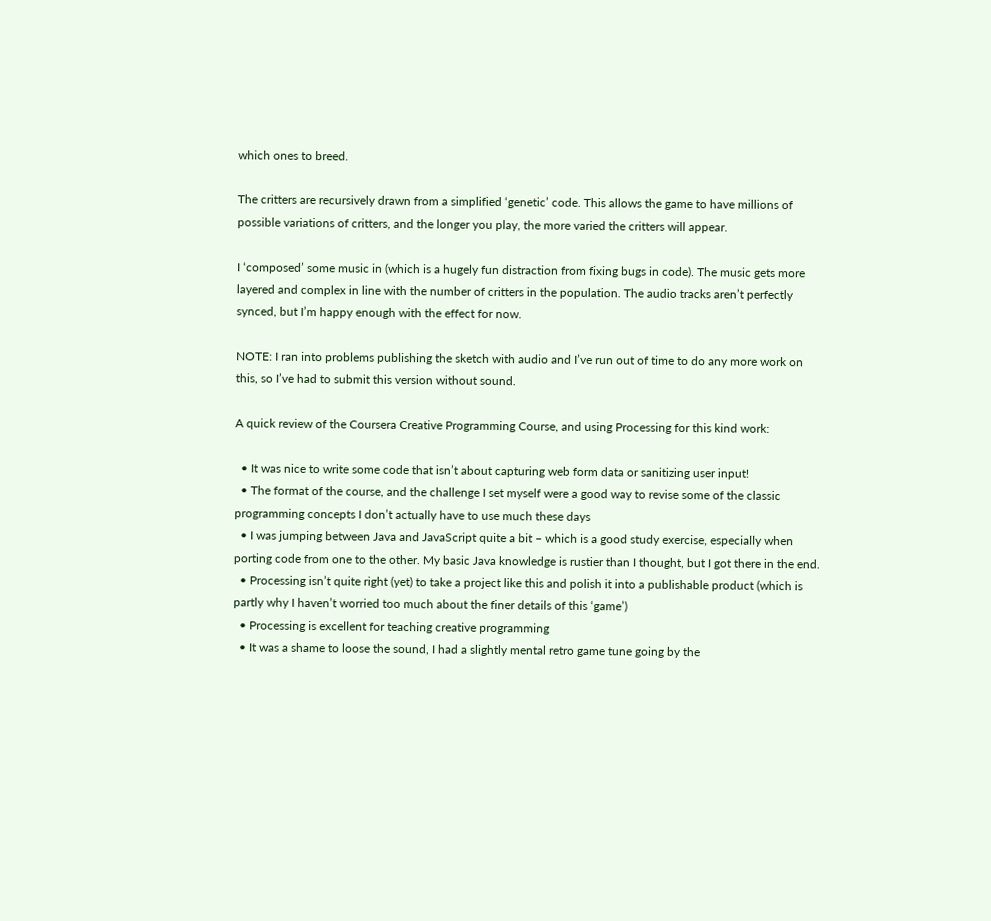which ones to breed.

The critters are recursively drawn from a simplified ‘genetic’ code. This allows the game to have millions of possible variations of critters, and the longer you play, the more varied the critters will appear.

I ‘composed’ some music in (which is a hugely fun distraction from fixing bugs in code). The music gets more layered and complex in line with the number of critters in the population. The audio tracks aren’t perfectly synced, but I’m happy enough with the effect for now.

NOTE: I ran into problems publishing the sketch with audio and I’ve run out of time to do any more work on this, so I’ve had to submit this version without sound.

A quick review of the Coursera Creative Programming Course, and using Processing for this kind work:

  • It was nice to write some code that isn’t about capturing web form data or sanitizing user input!
  • The format of the course, and the challenge I set myself were a good way to revise some of the classic programming concepts I don’t actually have to use much these days
  • I was jumping between Java and JavaScript quite a bit – which is a good study exercise, especially when porting code from one to the other. My basic Java knowledge is rustier than I thought, but I got there in the end.
  • Processing isn’t quite right (yet) to take a project like this and polish it into a publishable product (which is partly why I haven’t worried too much about the finer details of this ‘game’)
  • Processing is excellent for teaching creative programming
  • It was a shame to loose the sound, I had a slightly mental retro game tune going by the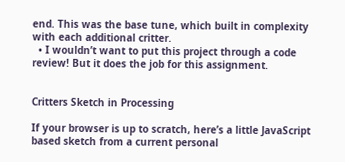end. This was the base tune, which built in complexity with each additional critter.
  • I wouldn’t want to put this project through a code review! But it does the job for this assignment.


Critters Sketch in Processing

If your browser is up to scratch, here’s a little JavaScript based sketch from a current personal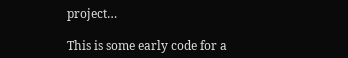project…

This is some early code for a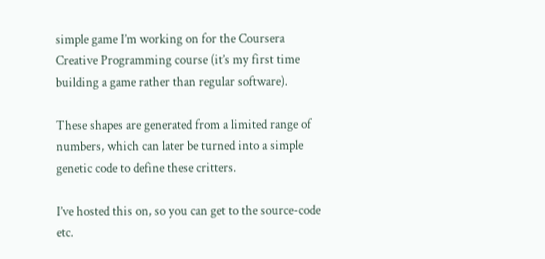simple game I’m working on for the Coursera Creative Programming course (it’s my first time building a game rather than regular software).

These shapes are generated from a limited range of numbers, which can later be turned into a simple genetic code to define these critters.

I’ve hosted this on, so you can get to the source-code etc.